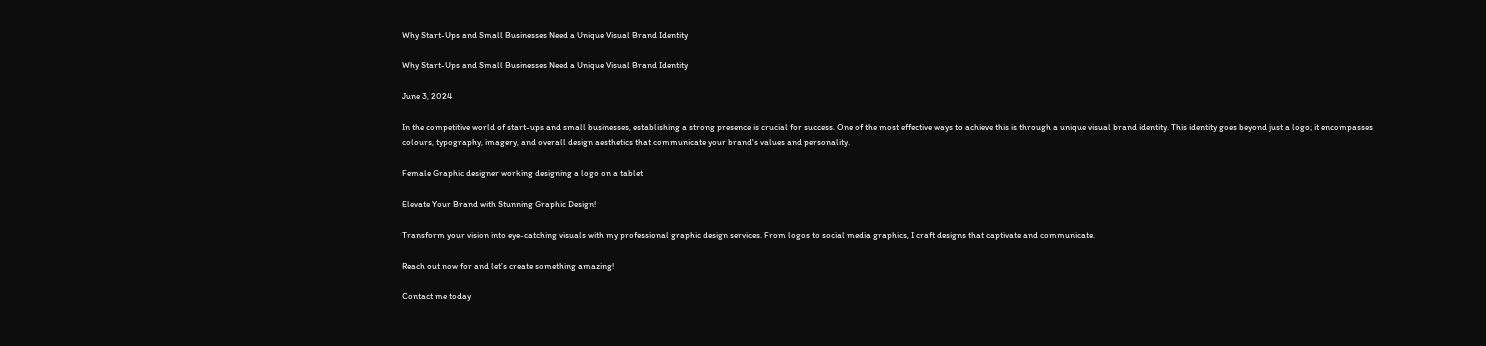Why Start-Ups and Small Businesses Need a Unique Visual Brand Identity

Why Start-Ups and Small Businesses Need a Unique Visual Brand Identity

June 3, 2024

In the competitive world of start-ups and small businesses, establishing a strong presence is crucial for success. One of the most effective ways to achieve this is through a unique visual brand identity. This identity goes beyond just a logo; it encompasses colours, typography, imagery, and overall design aesthetics that communicate your brand's values and personality.

Female Graphic designer working designing a logo on a tablet

Elevate Your Brand with Stunning Graphic Design!

Transform your vision into eye-catching visuals with my professional graphic design services. From logos to social media graphics, I craft designs that captivate and communicate.

Reach out now for and let’s create something amazing!

Contact me today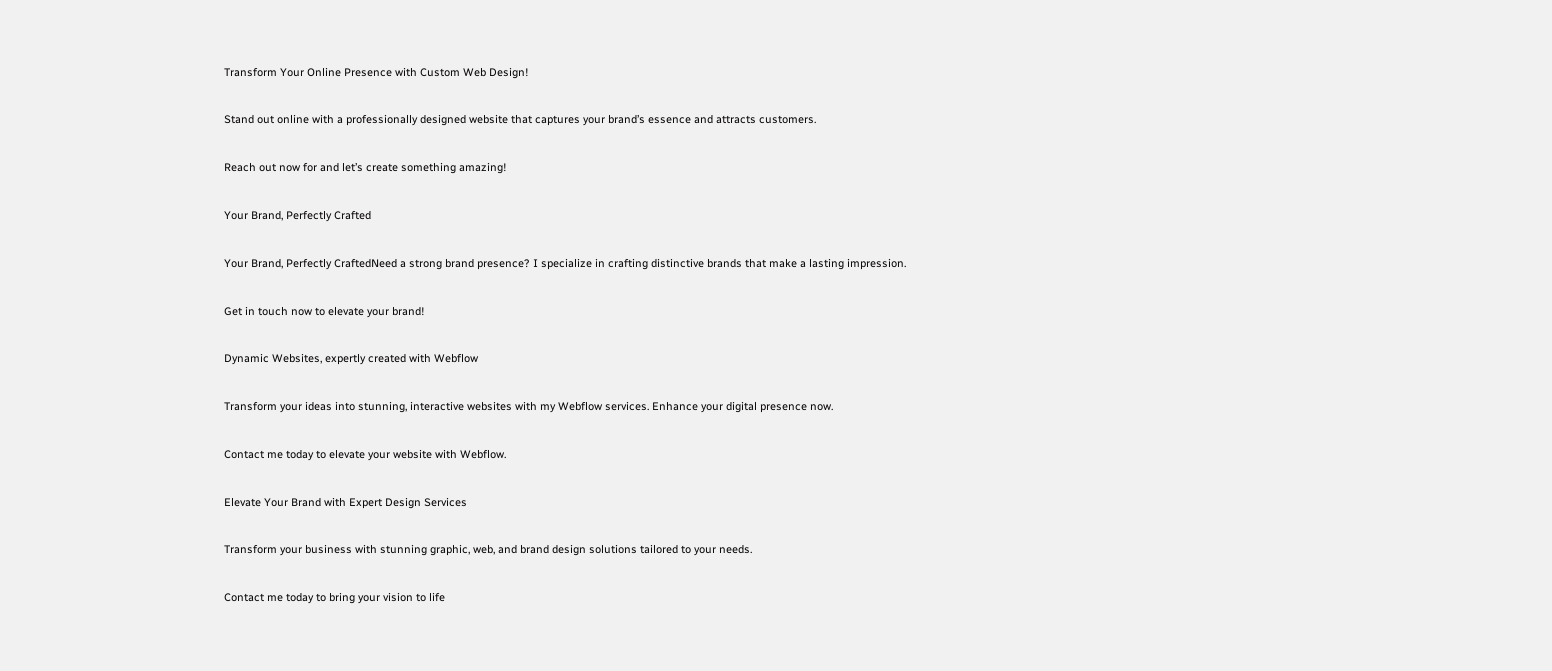Transform Your Online Presence with Custom Web Design!

Stand out online with a professionally designed website that captures your brand’s essence and attracts customers.

Reach out now for and let’s create something amazing!

Your Brand, Perfectly Crafted

Your Brand, Perfectly CraftedNeed a strong brand presence? I specialize in crafting distinctive brands that make a lasting impression.

Get in touch now to elevate your brand!

Dynamic Websites, expertly created with Webflow

Transform your ideas into stunning, interactive websites with my Webflow services. Enhance your digital presence now.

Contact me today to elevate your website with Webflow.

Elevate Your Brand with Expert Design Services

Transform your business with stunning graphic, web, and brand design solutions tailored to your needs.

Contact me today to bring your vision to life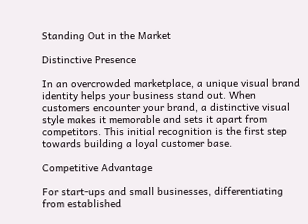Standing Out in the Market

Distinctive Presence

In an overcrowded marketplace, a unique visual brand identity helps your business stand out. When customers encounter your brand, a distinctive visual style makes it memorable and sets it apart from competitors. This initial recognition is the first step towards building a loyal customer base.

Competitive Advantage

For start-ups and small businesses, differentiating from established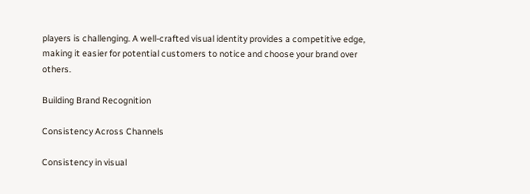players is challenging. A well-crafted visual identity provides a competitive edge, making it easier for potential customers to notice and choose your brand over others.

Building Brand Recognition

Consistency Across Channels

Consistency in visual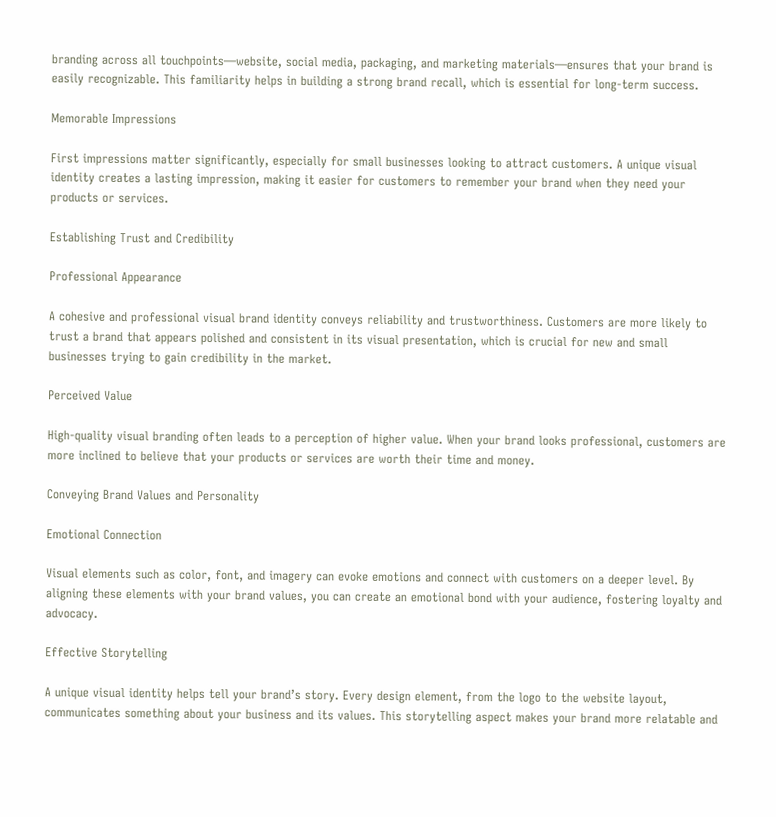branding across all touchpoints—website, social media, packaging, and marketing materials—ensures that your brand is easily recognizable. This familiarity helps in building a strong brand recall, which is essential for long-term success.

Memorable Impressions

First impressions matter significantly, especially for small businesses looking to attract customers. A unique visual identity creates a lasting impression, making it easier for customers to remember your brand when they need your products or services.

Establishing Trust and Credibility

Professional Appearance

A cohesive and professional visual brand identity conveys reliability and trustworthiness. Customers are more likely to trust a brand that appears polished and consistent in its visual presentation, which is crucial for new and small businesses trying to gain credibility in the market.

Perceived Value

High-quality visual branding often leads to a perception of higher value. When your brand looks professional, customers are more inclined to believe that your products or services are worth their time and money.

Conveying Brand Values and Personality

Emotional Connection

Visual elements such as color, font, and imagery can evoke emotions and connect with customers on a deeper level. By aligning these elements with your brand values, you can create an emotional bond with your audience, fostering loyalty and advocacy.

Effective Storytelling

A unique visual identity helps tell your brand’s story. Every design element, from the logo to the website layout, communicates something about your business and its values. This storytelling aspect makes your brand more relatable and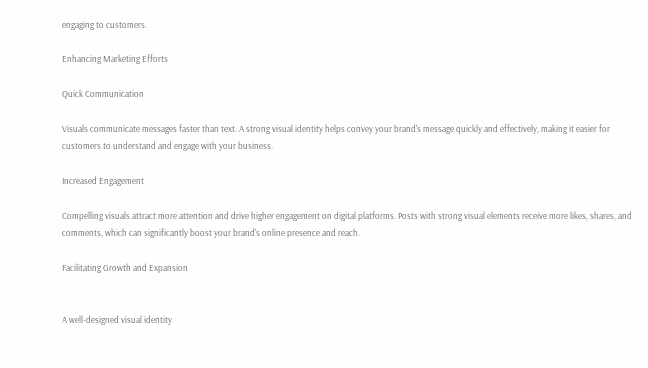engaging to customers.

Enhancing Marketing Efforts

Quick Communication

Visuals communicate messages faster than text. A strong visual identity helps convey your brand's message quickly and effectively, making it easier for customers to understand and engage with your business.

Increased Engagement

Compelling visuals attract more attention and drive higher engagement on digital platforms. Posts with strong visual elements receive more likes, shares, and comments, which can significantly boost your brand's online presence and reach.

Facilitating Growth and Expansion


A well-designed visual identity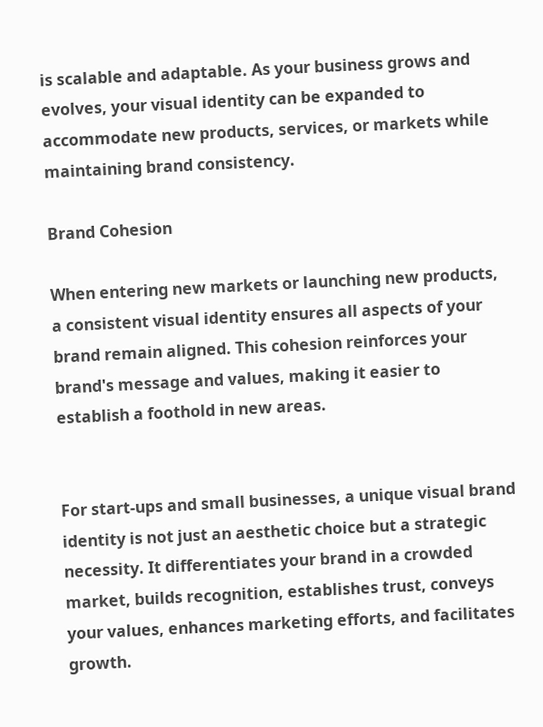is scalable and adaptable. As your business grows and evolves, your visual identity can be expanded to accommodate new products, services, or markets while maintaining brand consistency.

Brand Cohesion

When entering new markets or launching new products, a consistent visual identity ensures all aspects of your brand remain aligned. This cohesion reinforces your brand's message and values, making it easier to establish a foothold in new areas.


For start-ups and small businesses, a unique visual brand identity is not just an aesthetic choice but a strategic necessity. It differentiates your brand in a crowded market, builds recognition, establishes trust, conveys your values, enhances marketing efforts, and facilitates growth.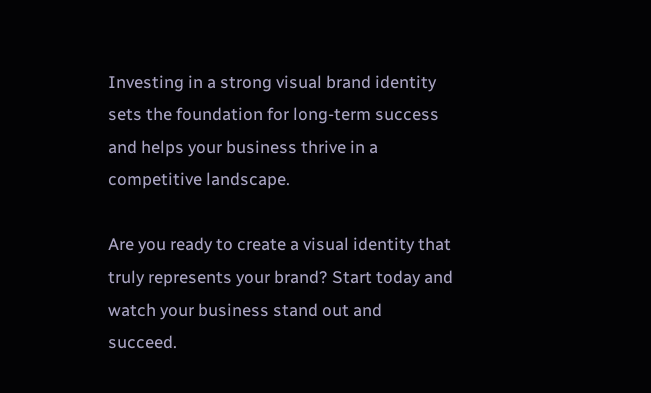Investing in a strong visual brand identity sets the foundation for long-term success and helps your business thrive in a competitive landscape.

Are you ready to create a visual identity that truly represents your brand? Start today and watch your business stand out and succeed.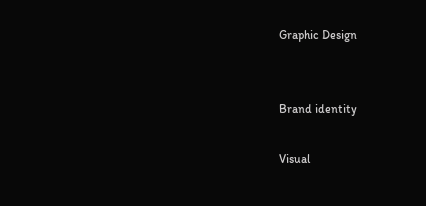Graphic Design


Brand identity

Visual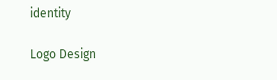identity

Logo Design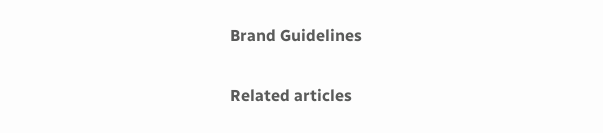Brand Guidelines

Related articles